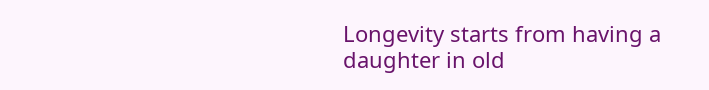Longevity starts from having a daughter in old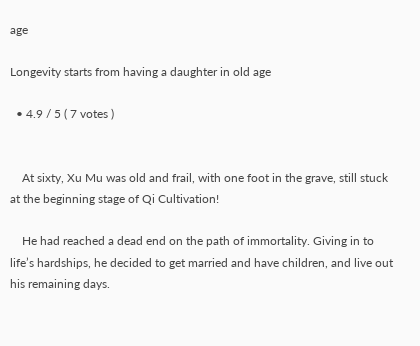age

Longevity starts from having a daughter in old age

  • 4.9 / 5 ( 7 votes )


    At sixty, Xu Mu was old and frail, with one foot in the grave, still stuck at the beginning stage of Qi Cultivation!

    He had reached a dead end on the path of immortality. Giving in to life’s hardships, he decided to get married and have children, and live out his remaining days.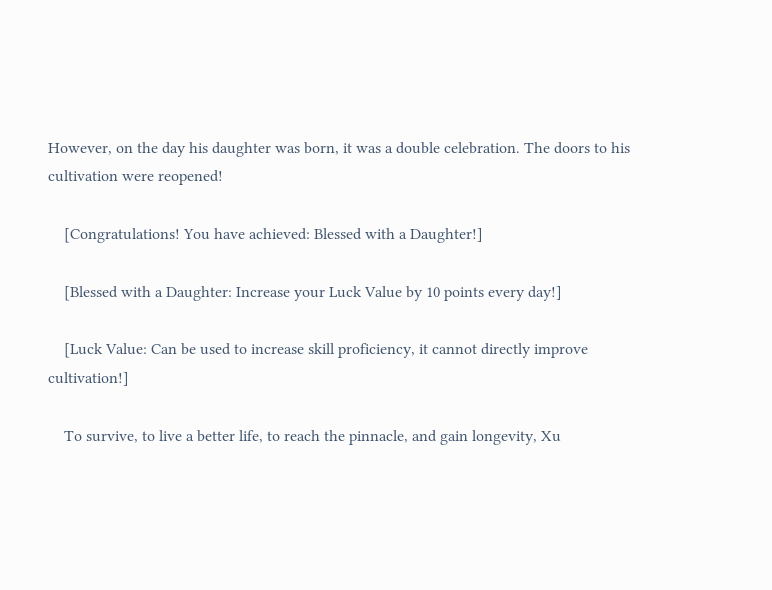However, on the day his daughter was born, it was a double celebration. The doors to his cultivation were reopened!

    [Congratulations! You have achieved: Blessed with a Daughter!]

    [Blessed with a Daughter: Increase your Luck Value by 10 points every day!]

    [Luck Value: Can be used to increase skill proficiency, it cannot directly improve cultivation!]

    To survive, to live a better life, to reach the pinnacle, and gain longevity, Xu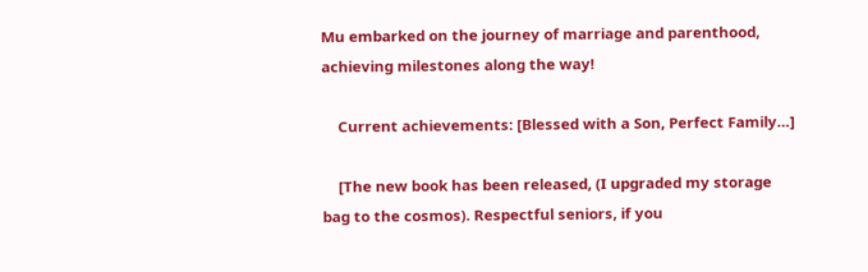Mu embarked on the journey of marriage and parenthood, achieving milestones along the way!

    Current achievements: [Blessed with a Son, Perfect Family…]

    [The new book has been released, (I upgraded my storage bag to the cosmos). Respectful seniors, if you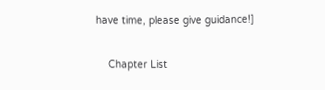have time, please give guidance!]

    Chapter List